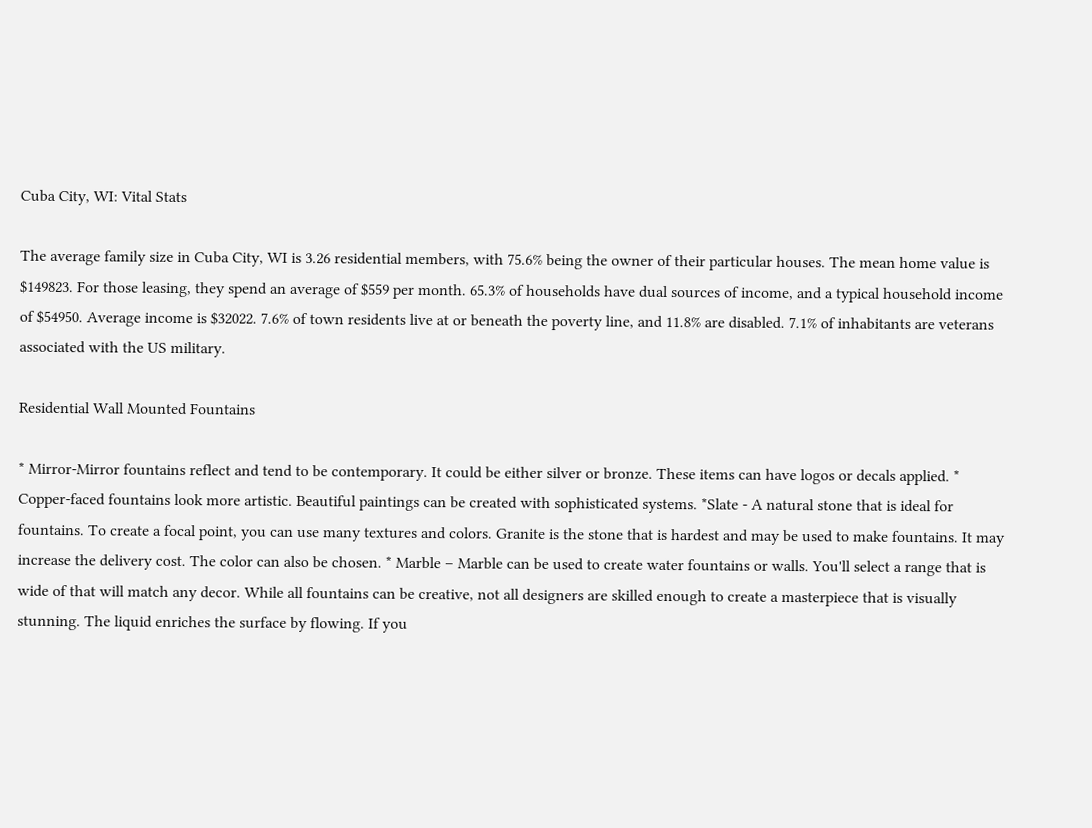Cuba City, WI: Vital Stats

The average family size in Cuba City, WI is 3.26 residential members, with 75.6% being the owner of their particular houses. The mean home value is $149823. For those leasing, they spend an average of $559 per month. 65.3% of households have dual sources of income, and a typical household income of $54950. Average income is $32022. 7.6% of town residents live at or beneath the poverty line, and 11.8% are disabled. 7.1% of inhabitants are veterans associated with the US military.

Residential Wall Mounted Fountains

* Mirror-Mirror fountains reflect and tend to be contemporary. It could be either silver or bronze. These items can have logos or decals applied. * Copper-faced fountains look more artistic. Beautiful paintings can be created with sophisticated systems. *Slate - A natural stone that is ideal for fountains. To create a focal point, you can use many textures and colors. Granite is the stone that is hardest and may be used to make fountains. It may increase the delivery cost. The color can also be chosen. * Marble – Marble can be used to create water fountains or walls. You'll select a range that is wide of that will match any decor. While all fountains can be creative, not all designers are skilled enough to create a masterpiece that is visually stunning. The liquid enriches the surface by flowing. If you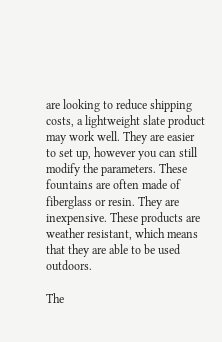are looking to reduce shipping costs, a lightweight slate product may work well. They are easier to set up, however you can still modify the parameters. These fountains are often made of fiberglass or resin. They are inexpensive. These products are weather resistant, which means that they are able to be used outdoors.

The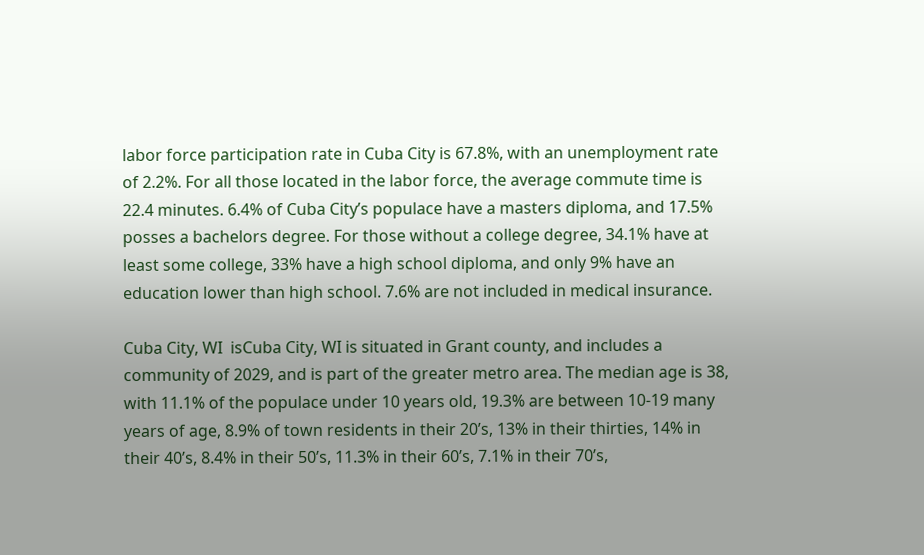labor force participation rate in Cuba City is 67.8%, with an unemployment rate of 2.2%. For all those located in the labor force, the average commute time is 22.4 minutes. 6.4% of Cuba City’s populace have a masters diploma, and 17.5% posses a bachelors degree. For those without a college degree, 34.1% have at least some college, 33% have a high school diploma, and only 9% have an education lower than high school. 7.6% are not included in medical insurance.

Cuba City, WI  isCuba City, WI is situated in Grant county, and includes a community of 2029, and is part of the greater metro area. The median age is 38, with 11.1% of the populace under 10 years old, 19.3% are between 10-19 many years of age, 8.9% of town residents in their 20’s, 13% in their thirties, 14% in their 40’s, 8.4% in their 50’s, 11.3% in their 60’s, 7.1% in their 70’s,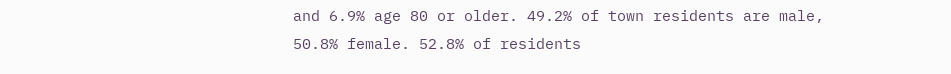and 6.9% age 80 or older. 49.2% of town residents are male, 50.8% female. 52.8% of residents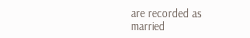are recorded as married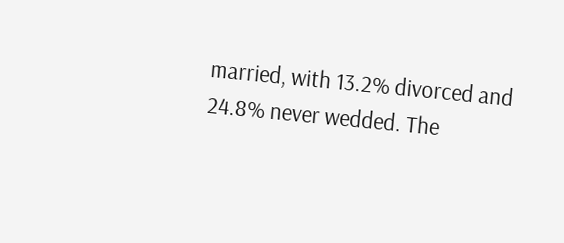married, with 13.2% divorced and 24.8% never wedded. The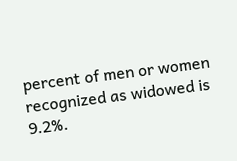percent of men or women recognized as widowed is 9.2%.